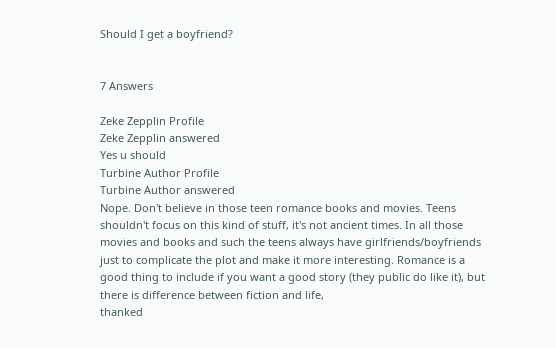Should I get a boyfriend?


7 Answers

Zeke Zepplin Profile
Zeke Zepplin answered
Yes u should
Turbine Author Profile
Turbine Author answered
Nope. Don't believe in those teen romance books and movies. Teens shouldn't focus on this kind of stuff, it's not ancient times. In all those movies and books and such the teens always have girlfriends/boyfriends just to complicate the plot and make it more interesting. Romance is a good thing to include if you want a good story (they public do like it), but there is difference between fiction and life,
thanked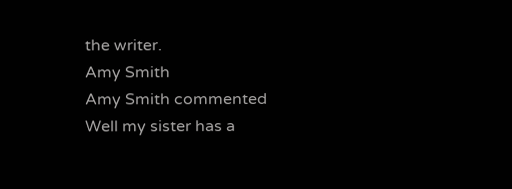the writer.
Amy Smith
Amy Smith commented
Well my sister has a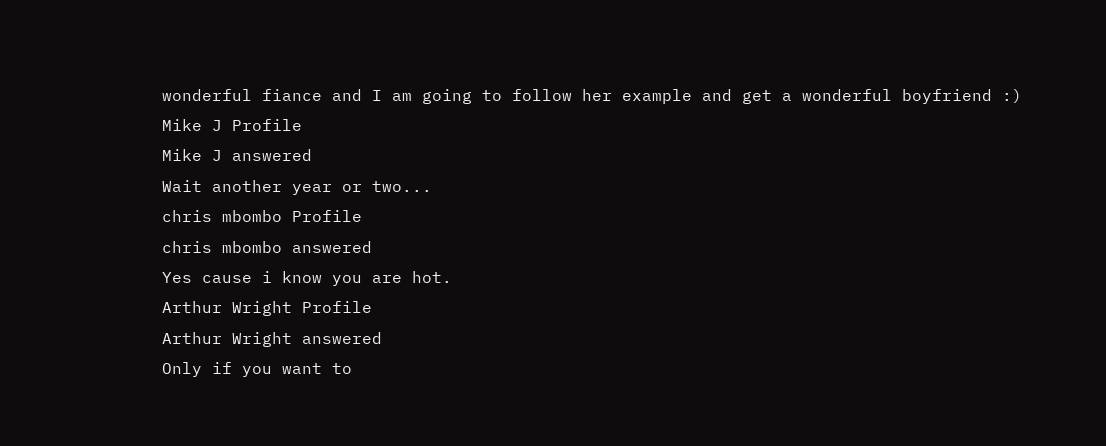wonderful fiance and I am going to follow her example and get a wonderful boyfriend :)
Mike J Profile
Mike J answered
Wait another year or two...
chris mbombo Profile
chris mbombo answered
Yes cause i know you are hot.
Arthur Wright Profile
Arthur Wright answered
Only if you want to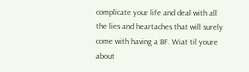complicate your life and deal with all the lies and heartaches that will surely come with having a BF. Wiat til youre about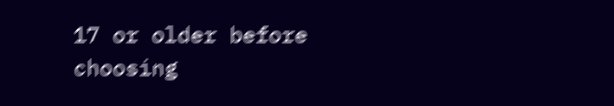17 or older before choosing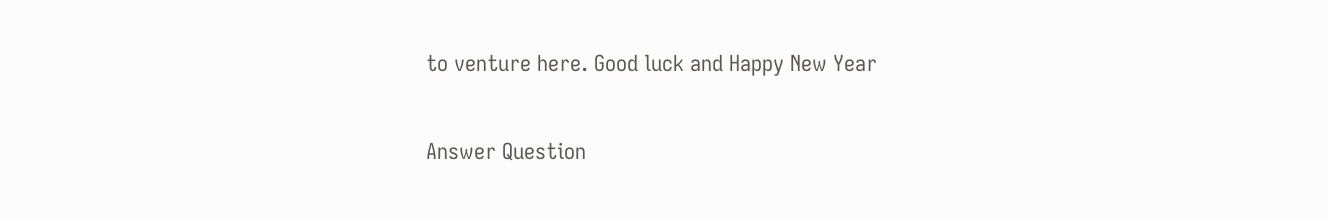to venture here. Good luck and Happy New Year

Answer Question